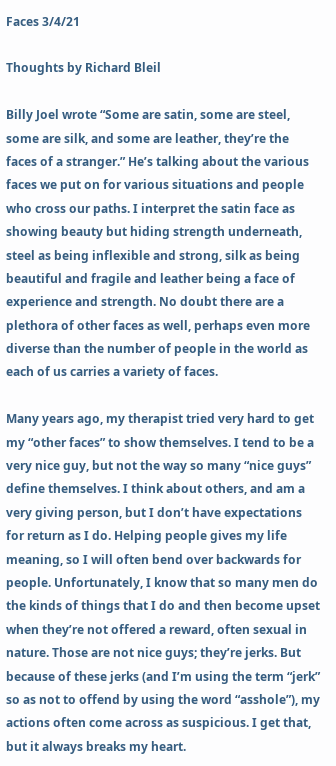Faces 3/4/21

Thoughts by Richard Bleil

Billy Joel wrote “Some are satin, some are steel, some are silk, and some are leather, they’re the faces of a stranger.” He’s talking about the various faces we put on for various situations and people who cross our paths. I interpret the satin face as showing beauty but hiding strength underneath, steel as being inflexible and strong, silk as being beautiful and fragile and leather being a face of experience and strength. No doubt there are a plethora of other faces as well, perhaps even more diverse than the number of people in the world as each of us carries a variety of faces.

Many years ago, my therapist tried very hard to get my “other faces” to show themselves. I tend to be a very nice guy, but not the way so many “nice guys” define themselves. I think about others, and am a very giving person, but I don’t have expectations for return as I do. Helping people gives my life meaning, so I will often bend over backwards for people. Unfortunately, I know that so many men do the kinds of things that I do and then become upset when they’re not offered a reward, often sexual in nature. Those are not nice guys; they’re jerks. But because of these jerks (and I’m using the term “jerk” so as not to offend by using the word “asshole”), my actions often come across as suspicious. I get that, but it always breaks my heart.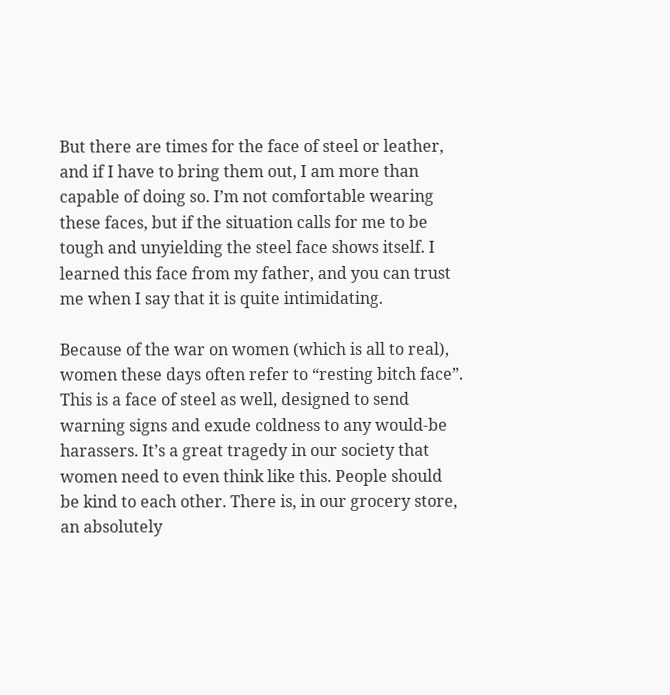But there are times for the face of steel or leather, and if I have to bring them out, I am more than capable of doing so. I’m not comfortable wearing these faces, but if the situation calls for me to be tough and unyielding the steel face shows itself. I learned this face from my father, and you can trust me when I say that it is quite intimidating.

Because of the war on women (which is all to real), women these days often refer to “resting bitch face”. This is a face of steel as well, designed to send warning signs and exude coldness to any would-be harassers. It’s a great tragedy in our society that women need to even think like this. People should be kind to each other. There is, in our grocery store, an absolutely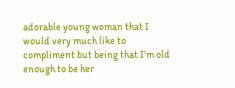adorable young woman that I would very much like to compliment but being that I’m old enough to be her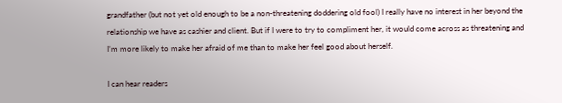grandfather (but not yet old enough to be a non-threatening doddering old fool) I really have no interest in her beyond the relationship we have as cashier and client. But if I were to try to compliment her, it would come across as threatening and I’m more likely to make her afraid of me than to make her feel good about herself.

I can hear readers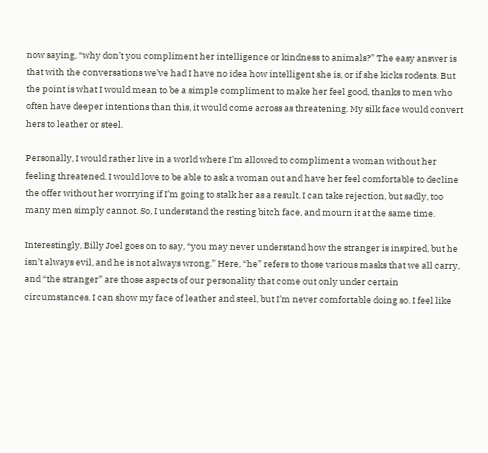now saying, “why don’t you compliment her intelligence or kindness to animals?” The easy answer is that with the conversations we’ve had I have no idea how intelligent she is, or if she kicks rodents. But the point is what I would mean to be a simple compliment to make her feel good, thanks to men who often have deeper intentions than this, it would come across as threatening. My silk face would convert hers to leather or steel.

Personally, I would rather live in a world where I’m allowed to compliment a woman without her feeling threatened. I would love to be able to ask a woman out and have her feel comfortable to decline the offer without her worrying if I’m going to stalk her as a result. I can take rejection, but sadly, too many men simply cannot. So, I understand the resting bitch face, and mourn it at the same time.

Interestingly, Billy Joel goes on to say, “you may never understand how the stranger is inspired, but he isn’t always evil, and he is not always wrong.” Here, “he” refers to those various masks that we all carry, and “the stranger” are those aspects of our personality that come out only under certain circumstances. I can show my face of leather and steel, but I’m never comfortable doing so. I feel like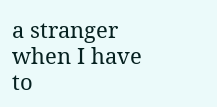a stranger when I have to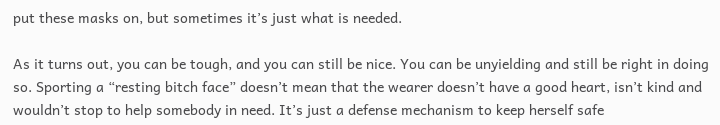put these masks on, but sometimes it’s just what is needed.

As it turns out, you can be tough, and you can still be nice. You can be unyielding and still be right in doing so. Sporting a “resting bitch face” doesn’t mean that the wearer doesn’t have a good heart, isn’t kind and wouldn’t stop to help somebody in need. It’s just a defense mechanism to keep herself safe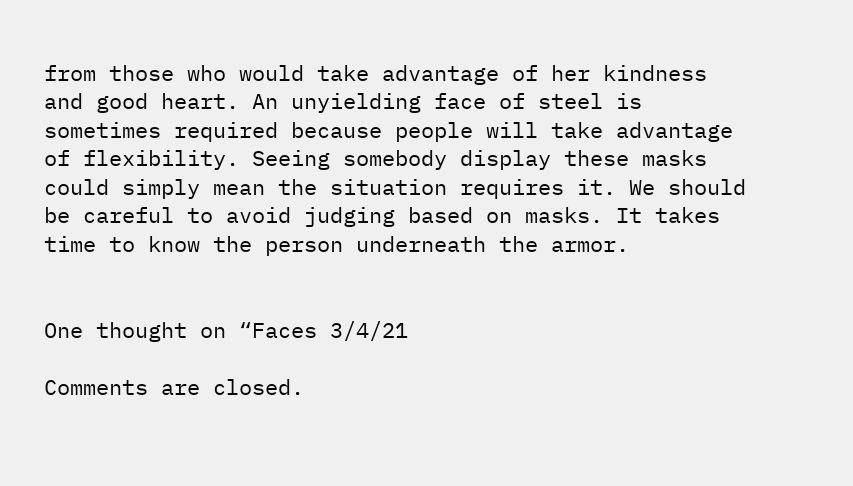from those who would take advantage of her kindness and good heart. An unyielding face of steel is sometimes required because people will take advantage of flexibility. Seeing somebody display these masks could simply mean the situation requires it. We should be careful to avoid judging based on masks. It takes time to know the person underneath the armor.


One thought on “Faces 3/4/21

Comments are closed.